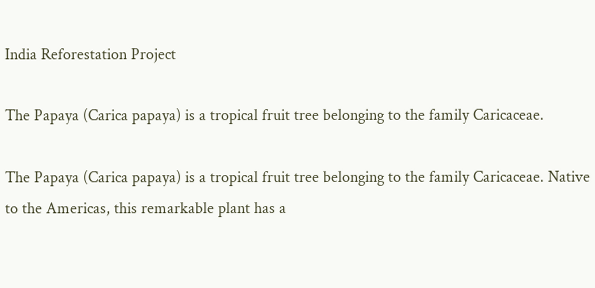India Reforestation Project

The Papaya (Carica papaya) is a tropical fruit tree belonging to the family Caricaceae.

The Papaya (Carica papaya) is a tropical fruit tree belonging to the family Caricaceae. Native to the Americas, this remarkable plant has a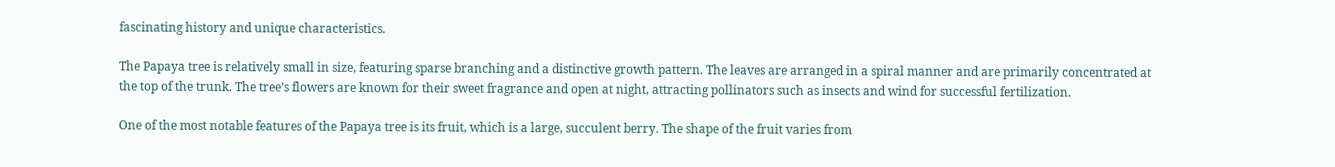fascinating history and unique characteristics.

The Papaya tree is relatively small in size, featuring sparse branching and a distinctive growth pattern. The leaves are arranged in a spiral manner and are primarily concentrated at the top of the trunk. The tree’s flowers are known for their sweet fragrance and open at night, attracting pollinators such as insects and wind for successful fertilization.

One of the most notable features of the Papaya tree is its fruit, which is a large, succulent berry. The shape of the fruit varies from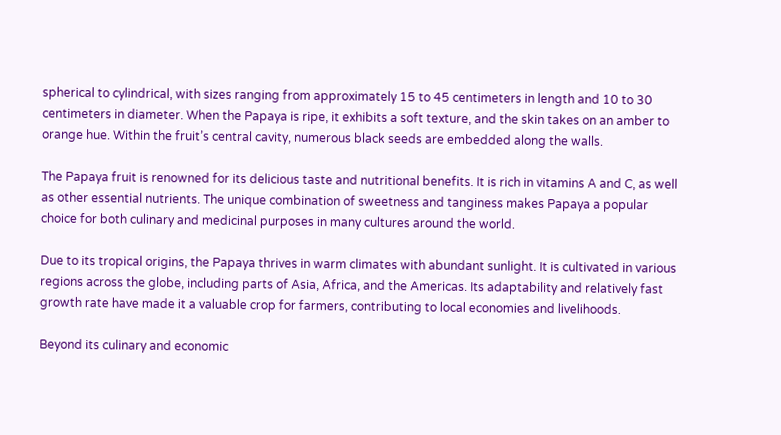spherical to cylindrical, with sizes ranging from approximately 15 to 45 centimeters in length and 10 to 30 centimeters in diameter. When the Papaya is ripe, it exhibits a soft texture, and the skin takes on an amber to orange hue. Within the fruit’s central cavity, numerous black seeds are embedded along the walls.

The Papaya fruit is renowned for its delicious taste and nutritional benefits. It is rich in vitamins A and C, as well as other essential nutrients. The unique combination of sweetness and tanginess makes Papaya a popular choice for both culinary and medicinal purposes in many cultures around the world.

Due to its tropical origins, the Papaya thrives in warm climates with abundant sunlight. It is cultivated in various regions across the globe, including parts of Asia, Africa, and the Americas. Its adaptability and relatively fast growth rate have made it a valuable crop for farmers, contributing to local economies and livelihoods.

Beyond its culinary and economic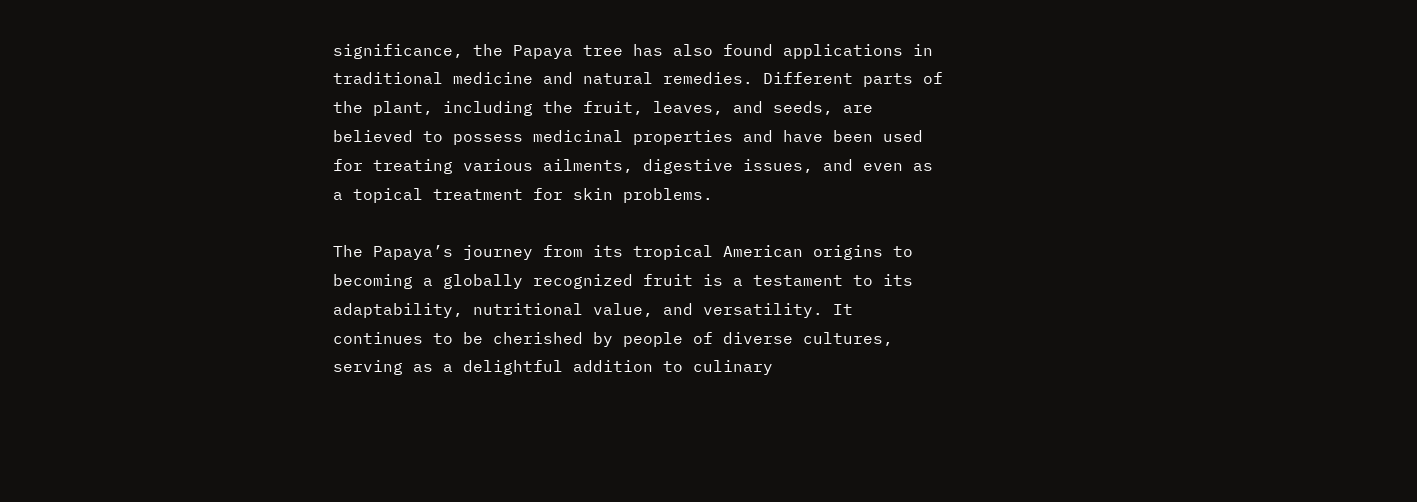significance, the Papaya tree has also found applications in traditional medicine and natural remedies. Different parts of the plant, including the fruit, leaves, and seeds, are believed to possess medicinal properties and have been used for treating various ailments, digestive issues, and even as a topical treatment for skin problems.

The Papaya’s journey from its tropical American origins to becoming a globally recognized fruit is a testament to its adaptability, nutritional value, and versatility. It continues to be cherished by people of diverse cultures, serving as a delightful addition to culinary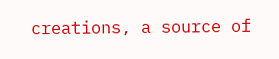creations, a source of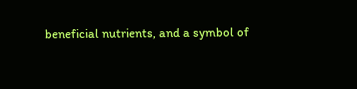beneficial nutrients, and a symbol of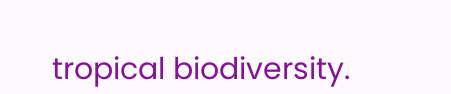tropical biodiversity.